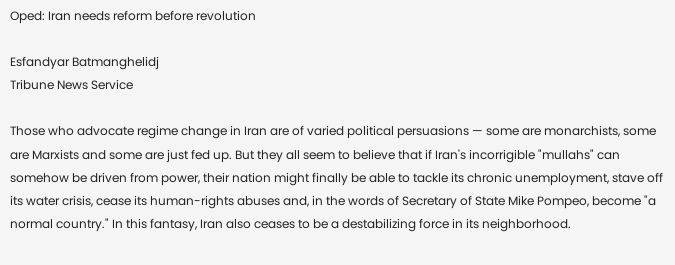Oped: Iran needs reform before revolution

Esfandyar Batmanghelidj
Tribune News Service

Those who advocate regime change in Iran are of varied political persuasions — some are monarchists, some are Marxists and some are just fed up. But they all seem to believe that if Iran's incorrigible "mullahs" can somehow be driven from power, their nation might finally be able to tackle its chronic unemployment, stave off its water crisis, cease its human-rights abuses and, in the words of Secretary of State Mike Pompeo, become "a normal country." In this fantasy, Iran also ceases to be a destabilizing force in its neighborhood.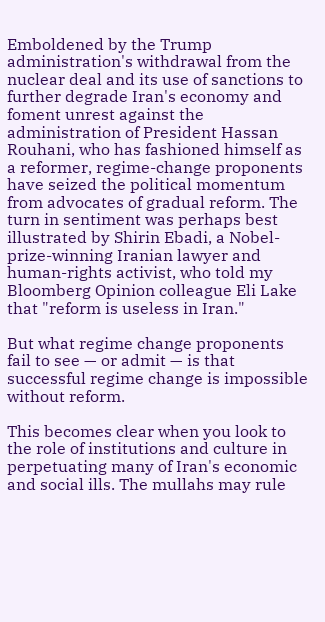Emboldened by the Trump administration's withdrawal from the nuclear deal and its use of sanctions to further degrade Iran's economy and foment unrest against the administration of President Hassan Rouhani, who has fashioned himself as a reformer, regime-change proponents have seized the political momentum from advocates of gradual reform. The turn in sentiment was perhaps best illustrated by Shirin Ebadi, a Nobel-prize-winning Iranian lawyer and human-rights activist, who told my Bloomberg Opinion colleague Eli Lake that "reform is useless in Iran."

But what regime change proponents fail to see — or admit — is that successful regime change is impossible without reform.

This becomes clear when you look to the role of institutions and culture in perpetuating many of Iran's economic and social ills. The mullahs may rule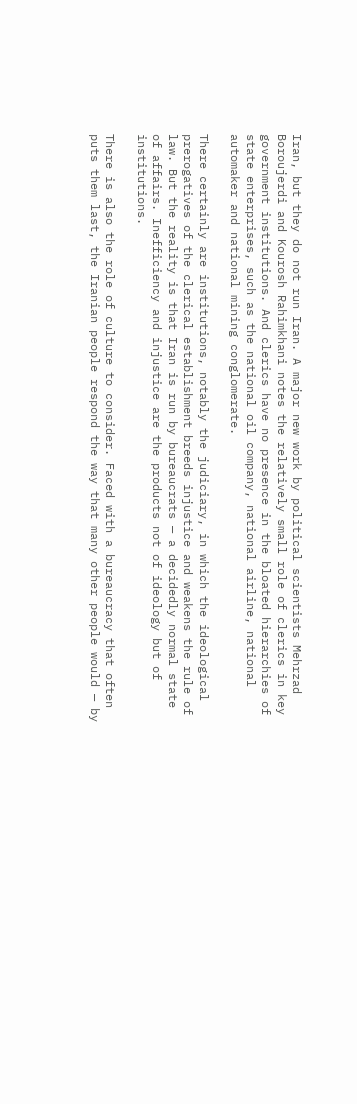Iran, but they do not run Iran. A major new work by political scientists Mehrzad Boroujerdi and Kourosh Rahimkhani notes the relatively small role of clerics in key government institutions. And clerics have no presence in the bloated hierarchies of state enterprises, such as the national oil company, national airline, national automaker and national mining conglomerate.

There certainly are institutions, notably the judiciary, in which the ideological prerogatives of the clerical establishment breeds injustice and weakens the rule of law. But the reality is that Iran is run by bureaucrats — a decidedly normal state of affairs. Inefficiency and injustice are the products not of ideology but of institutions.

There is also the role of culture to consider. Faced with a bureaucracy that often puts them last, the Iranian people respond the way that many other people would — by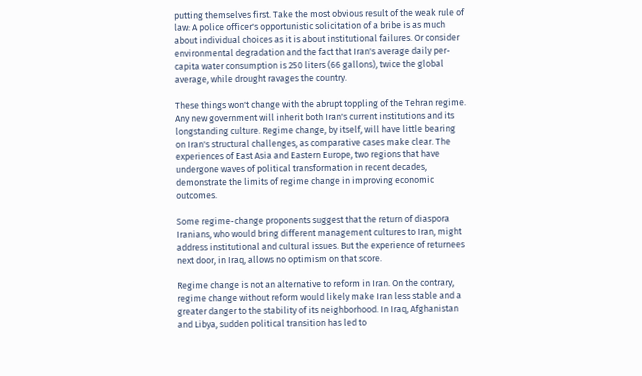putting themselves first. Take the most obvious result of the weak rule of law: A police officer's opportunistic solicitation of a bribe is as much about individual choices as it is about institutional failures. Or consider environmental degradation and the fact that Iran's average daily per-capita water consumption is 250 liters (66 gallons), twice the global average, while drought ravages the country.

These things won't change with the abrupt toppling of the Tehran regime. Any new government will inherit both Iran's current institutions and its longstanding culture. Regime change, by itself, will have little bearing on Iran's structural challenges, as comparative cases make clear. The experiences of East Asia and Eastern Europe, two regions that have undergone waves of political transformation in recent decades, demonstrate the limits of regime change in improving economic outcomes.

Some regime-change proponents suggest that the return of diaspora Iranians, who would bring different management cultures to Iran, might address institutional and cultural issues. But the experience of returnees next door, in Iraq, allows no optimism on that score.

Regime change is not an alternative to reform in Iran. On the contrary, regime change without reform would likely make Iran less stable and a greater danger to the stability of its neighborhood. In Iraq, Afghanistan and Libya, sudden political transition has led to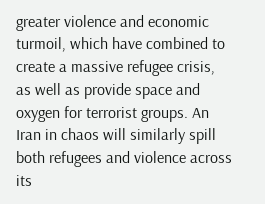greater violence and economic turmoil, which have combined to create a massive refugee crisis, as well as provide space and oxygen for terrorist groups. An Iran in chaos will similarly spill both refugees and violence across its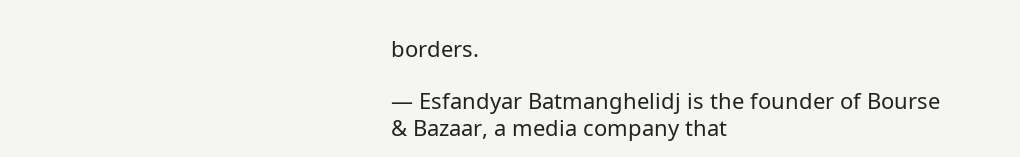borders.

— Esfandyar Batmanghelidj is the founder of Bourse & Bazaar, a media company that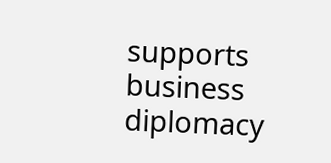supports business diplomacy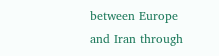between Europe and Iran through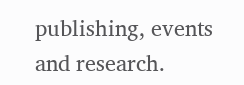publishing, events and research.